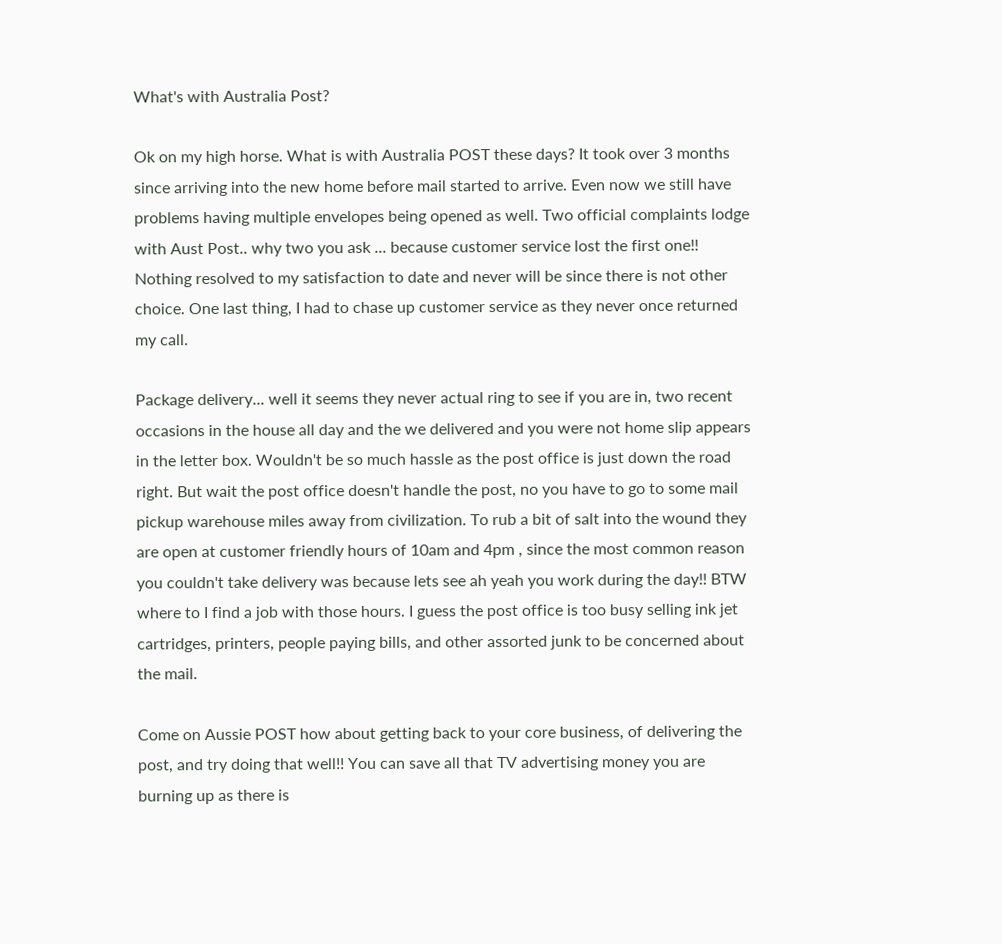What's with Australia Post?

Ok on my high horse. What is with Australia POST these days? It took over 3 months since arriving into the new home before mail started to arrive. Even now we still have problems having multiple envelopes being opened as well. Two official complaints lodge with Aust Post.. why two you ask ... because customer service lost the first one!! Nothing resolved to my satisfaction to date and never will be since there is not other choice. One last thing, I had to chase up customer service as they never once returned my call.

Package delivery... well it seems they never actual ring to see if you are in, two recent occasions in the house all day and the we delivered and you were not home slip appears in the letter box. Wouldn't be so much hassle as the post office is just down the road right. But wait the post office doesn't handle the post, no you have to go to some mail pickup warehouse miles away from civilization. To rub a bit of salt into the wound they are open at customer friendly hours of 10am and 4pm , since the most common reason you couldn't take delivery was because lets see ah yeah you work during the day!! BTW where to I find a job with those hours. I guess the post office is too busy selling ink jet cartridges, printers, people paying bills, and other assorted junk to be concerned about the mail.

Come on Aussie POST how about getting back to your core business, of delivering the post, and try doing that well!! You can save all that TV advertising money you are burning up as there is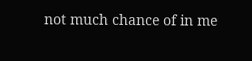not much chance of in me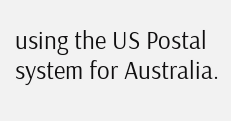using the US Postal system for Australia.